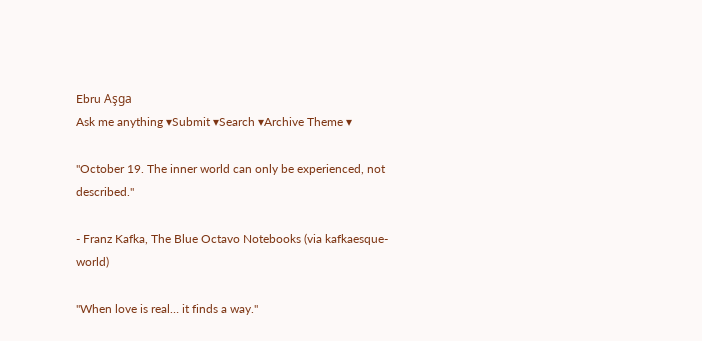Ebru Aşga
Ask me anything ▾Submit ▾Search ▾Archive Theme ▾

"October 19. The inner world can only be experienced, not described."

- Franz Kafka, The Blue Octavo Notebooks (via kafkaesque-world)

"When love is real… it finds a way."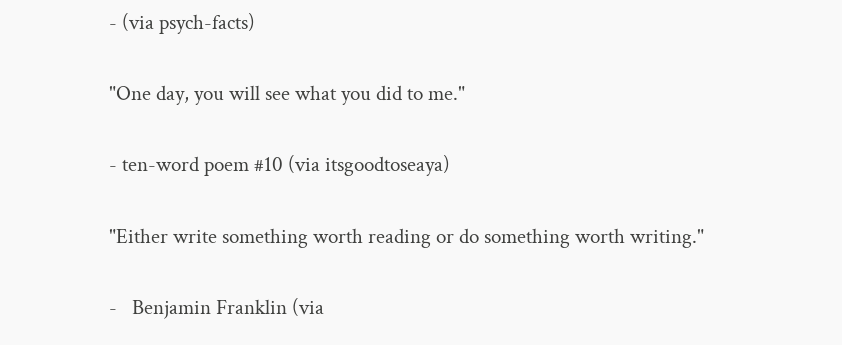- (via psych-facts)

"One day, you will see what you did to me."

- ten-word poem #10 (via itsgoodtoseaya)

"Either write something worth reading or do something worth writing."

-   Benjamin Franklin (via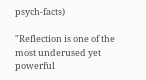psych-facts)

"Reflection is one of the most underused yet powerful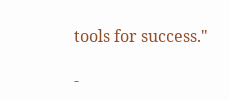tools for success."

-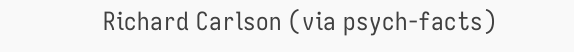Richard Carlson (via psych-facts)